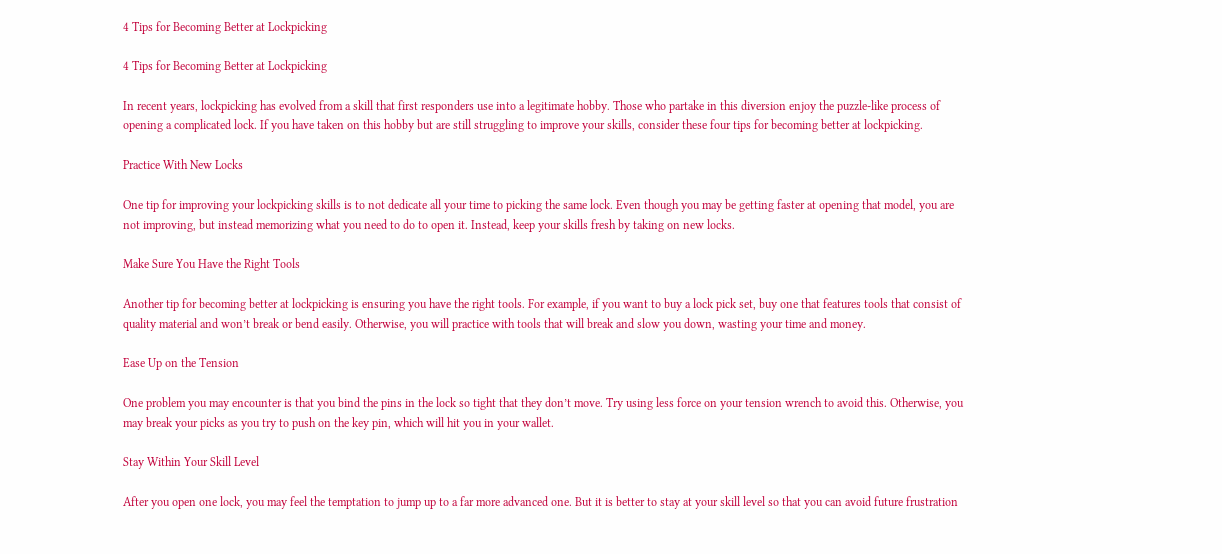4 Tips for Becoming Better at Lockpicking

4 Tips for Becoming Better at Lockpicking

In recent years, lockpicking has evolved from a skill that first responders use into a legitimate hobby. Those who partake in this diversion enjoy the puzzle-like process of opening a complicated lock. If you have taken on this hobby but are still struggling to improve your skills, consider these four tips for becoming better at lockpicking.

Practice With New Locks

One tip for improving your lockpicking skills is to not dedicate all your time to picking the same lock. Even though you may be getting faster at opening that model, you are not improving, but instead memorizing what you need to do to open it. Instead, keep your skills fresh by taking on new locks.

Make Sure You Have the Right Tools

Another tip for becoming better at lockpicking is ensuring you have the right tools. For example, if you want to buy a lock pick set, buy one that features tools that consist of quality material and won’t break or bend easily. Otherwise, you will practice with tools that will break and slow you down, wasting your time and money.

Ease Up on the Tension

One problem you may encounter is that you bind the pins in the lock so tight that they don’t move. Try using less force on your tension wrench to avoid this. Otherwise, you may break your picks as you try to push on the key pin, which will hit you in your wallet.

Stay Within Your Skill Level

After you open one lock, you may feel the temptation to jump up to a far more advanced one. But it is better to stay at your skill level so that you can avoid future frustration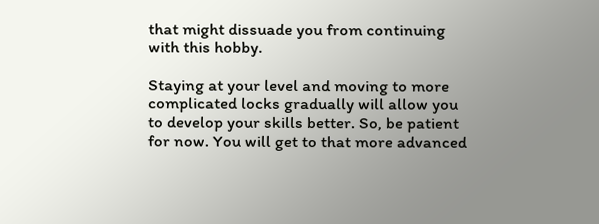that might dissuade you from continuing with this hobby.

Staying at your level and moving to more complicated locks gradually will allow you to develop your skills better. So, be patient for now. You will get to that more advanced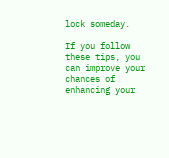lock someday.

If you follow these tips, you can improve your chances of enhancing your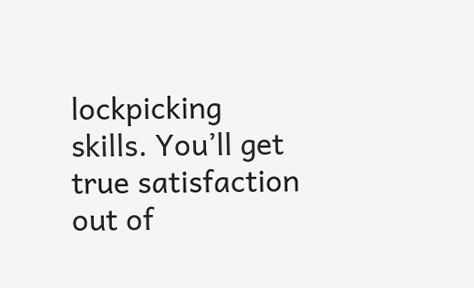lockpicking skills. You’ll get true satisfaction out of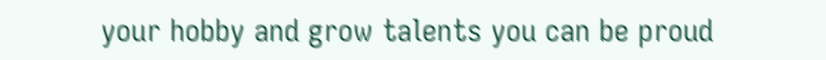your hobby and grow talents you can be proud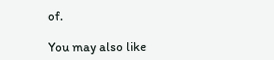of.

You may also like